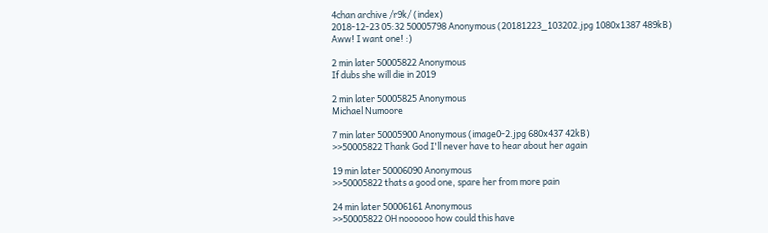4chan archive /r9k/ (index)
2018-12-23 05:32 50005798 Anonymous (20181223_103202.jpg 1080x1387 489kB)
Aww! I want one! :)

2 min later 50005822 Anonymous
If dubs she will die in 2019

2 min later 50005825 Anonymous
Michael Numoore

7 min later 50005900 Anonymous (image0-2.jpg 680x437 42kB)
>>50005822 Thank God I'll never have to hear about her again

19 min later 50006090 Anonymous
>>50005822 thats a good one, spare her from more pain

24 min later 50006161 Anonymous
>>50005822 OH noooooo how could this have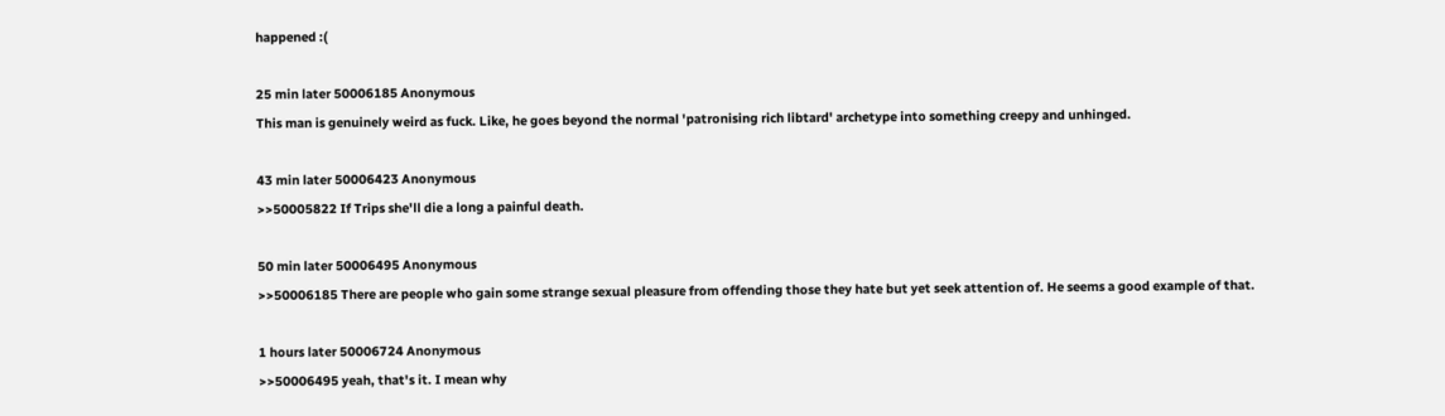happened :(

25 min later 50006185 Anonymous
This man is genuinely weird as fuck. Like, he goes beyond the normal 'patronising rich libtard' archetype into something creepy and unhinged.

43 min later 50006423 Anonymous
>>50005822 If Trips she'll die a long a painful death.

50 min later 50006495 Anonymous
>>50006185 There are people who gain some strange sexual pleasure from offending those they hate but yet seek attention of. He seems a good example of that.

1 hours later 50006724 Anonymous
>>50006495 yeah, that's it. I mean why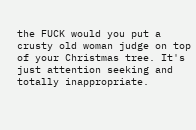the FUCK would you put a crusty old woman judge on top of your Christmas tree. It's just attention seeking and totally inappropriate.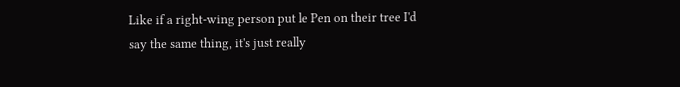Like if a right-wing person put le Pen on their tree I'd say the same thing, it's just really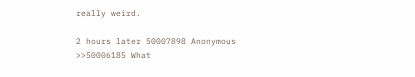really weird.

2 hours later 50007898 Anonymous
>>50006185 What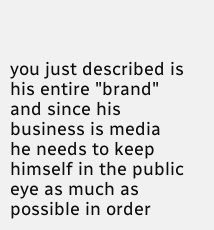you just described is his entire "brand" and since his business is media he needs to keep himself in the public eye as much as possible in order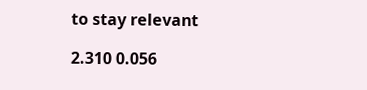to stay relevant

2.310 0.056